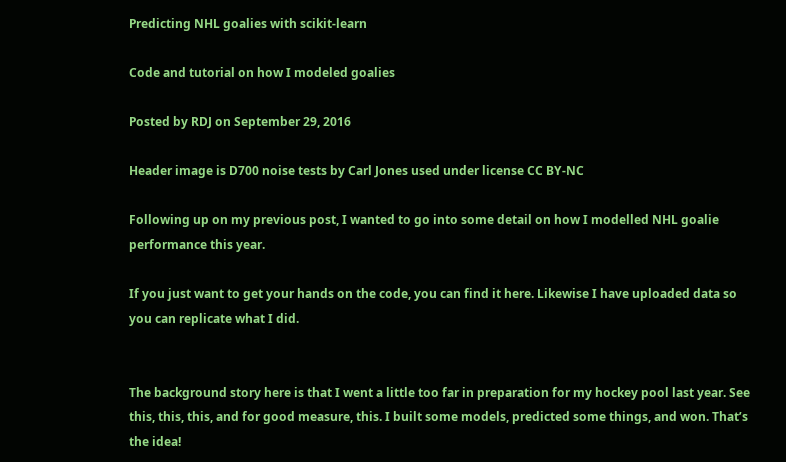Predicting NHL goalies with scikit-learn

Code and tutorial on how I modeled goalies

Posted by RDJ on September 29, 2016

Header image is D700 noise tests by Carl Jones used under license CC BY-NC

Following up on my previous post, I wanted to go into some detail on how I modelled NHL goalie performance this year.

If you just want to get your hands on the code, you can find it here. Likewise I have uploaded data so you can replicate what I did.


The background story here is that I went a little too far in preparation for my hockey pool last year. See this, this, this, and for good measure, this. I built some models, predicted some things, and won. That’s the idea!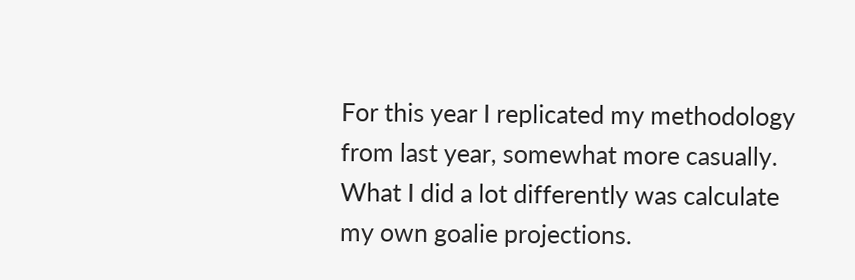For this year I replicated my methodology from last year, somewhat more casually. What I did a lot differently was calculate my own goalie projections.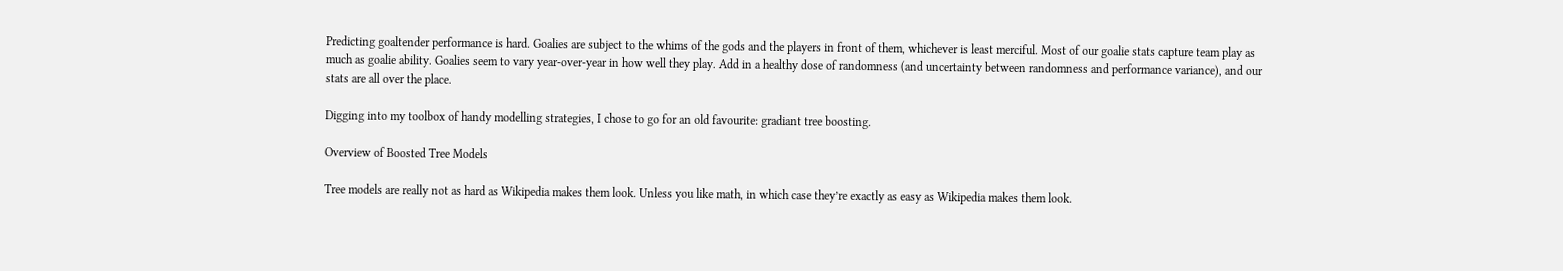Predicting goaltender performance is hard. Goalies are subject to the whims of the gods and the players in front of them, whichever is least merciful. Most of our goalie stats capture team play as much as goalie ability. Goalies seem to vary year-over-year in how well they play. Add in a healthy dose of randomness (and uncertainty between randomness and performance variance), and our stats are all over the place.

Digging into my toolbox of handy modelling strategies, I chose to go for an old favourite: gradiant tree boosting.

Overview of Boosted Tree Models

Tree models are really not as hard as Wikipedia makes them look. Unless you like math, in which case they’re exactly as easy as Wikipedia makes them look.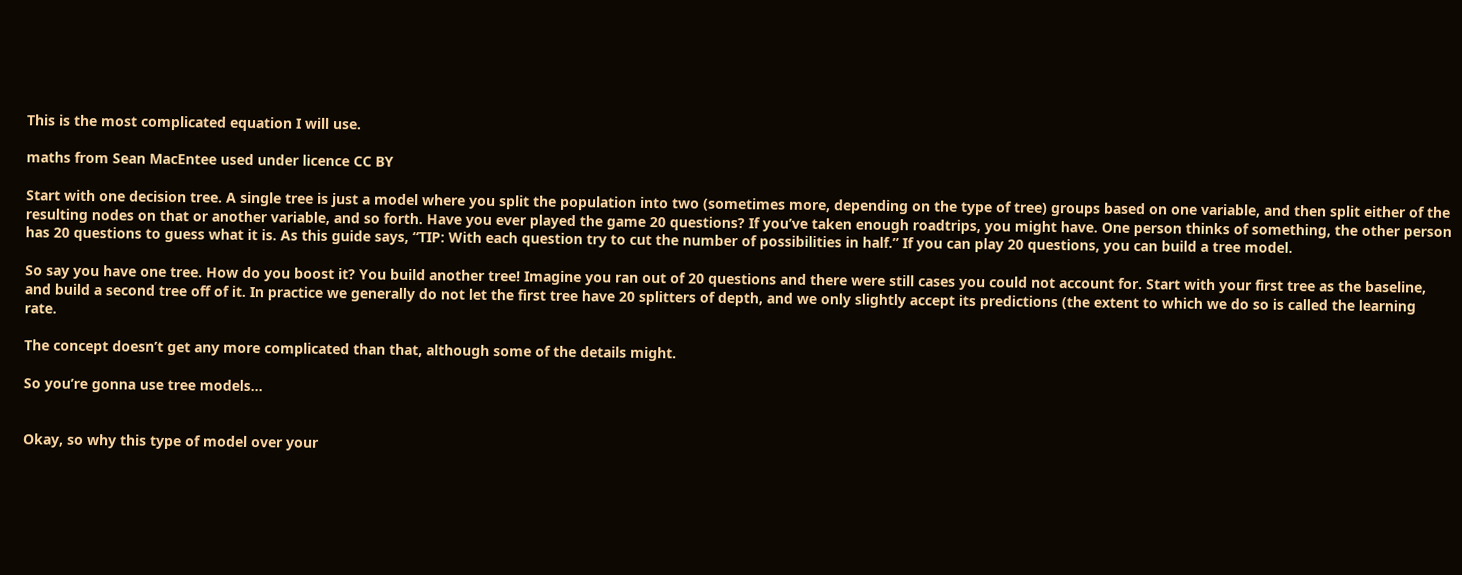This is the most complicated equation I will use.

maths from Sean MacEntee used under licence CC BY

Start with one decision tree. A single tree is just a model where you split the population into two (sometimes more, depending on the type of tree) groups based on one variable, and then split either of the resulting nodes on that or another variable, and so forth. Have you ever played the game 20 questions? If you’ve taken enough roadtrips, you might have. One person thinks of something, the other person has 20 questions to guess what it is. As this guide says, “TIP: With each question try to cut the number of possibilities in half.” If you can play 20 questions, you can build a tree model.

So say you have one tree. How do you boost it? You build another tree! Imagine you ran out of 20 questions and there were still cases you could not account for. Start with your first tree as the baseline, and build a second tree off of it. In practice we generally do not let the first tree have 20 splitters of depth, and we only slightly accept its predictions (the extent to which we do so is called the learning rate.

The concept doesn’t get any more complicated than that, although some of the details might.

So you’re gonna use tree models…


Okay, so why this type of model over your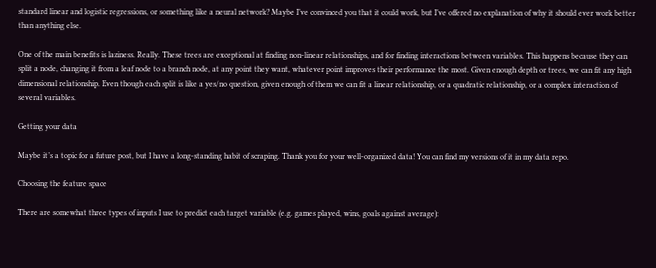standard linear and logistic regressions, or something like a neural network? Maybe I’ve convinced you that it could work, but I’ve offered no explanation of why it should ever work better than anything else.

One of the main benefits is laziness. Really. These trees are exceptional at finding non-linear relationships, and for finding interactions between variables. This happens because they can split a node, changing it from a leaf node to a branch node, at any point they want, whatever point improves their performance the most. Given enough depth or trees, we can fit any high dimensional relationship. Even though each split is like a yes/no question, given enough of them we can fit a linear relationship, or a quadratic relationship, or a complex interaction of several variables.

Getting your data

Maybe it’s a topic for a future post, but I have a long-standing habit of scraping. Thank you for your well-organized data! You can find my versions of it in my data repo.

Choosing the feature space

There are somewhat three types of inputs I use to predict each target variable (e.g. games played, wins, goals against average):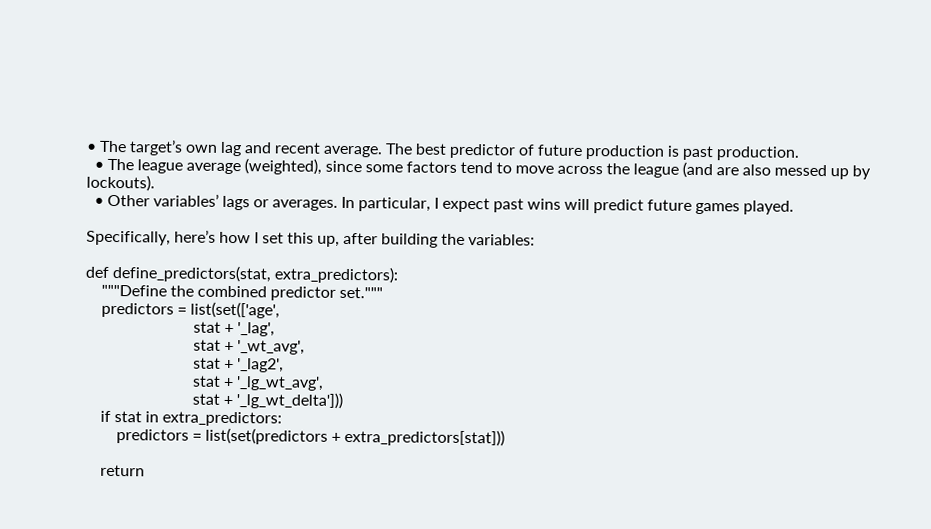• The target’s own lag and recent average. The best predictor of future production is past production.
  • The league average (weighted), since some factors tend to move across the league (and are also messed up by lockouts).
  • Other variables’ lags or averages. In particular, I expect past wins will predict future games played.

Specifically, here’s how I set this up, after building the variables:

def define_predictors(stat, extra_predictors):
    """Define the combined predictor set."""
    predictors = list(set(['age',
                           stat + '_lag',
                           stat + '_wt_avg',
                           stat + '_lag2',
                           stat + '_lg_wt_avg',
                           stat + '_lg_wt_delta']))
    if stat in extra_predictors:
        predictors = list(set(predictors + extra_predictors[stat]))

    return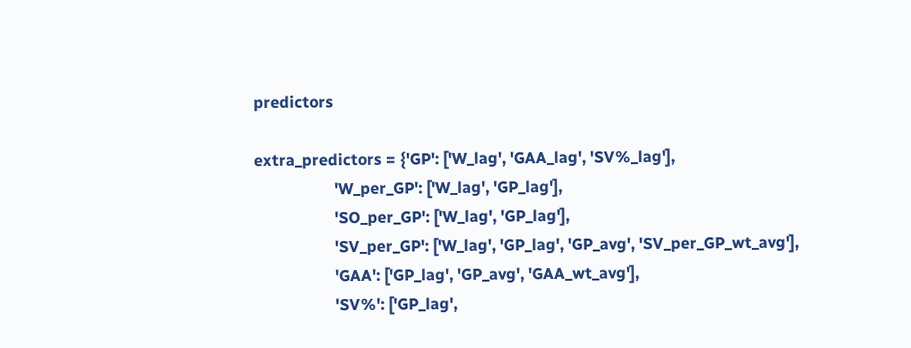predictors

extra_predictors = {'GP': ['W_lag', 'GAA_lag', 'SV%_lag'],
                    'W_per_GP': ['W_lag', 'GP_lag'],
                    'SO_per_GP': ['W_lag', 'GP_lag'],
                    'SV_per_GP': ['W_lag', 'GP_lag', 'GP_avg', 'SV_per_GP_wt_avg'],
                    'GAA': ['GP_lag', 'GP_avg', 'GAA_wt_avg'],
                    'SV%': ['GP_lag',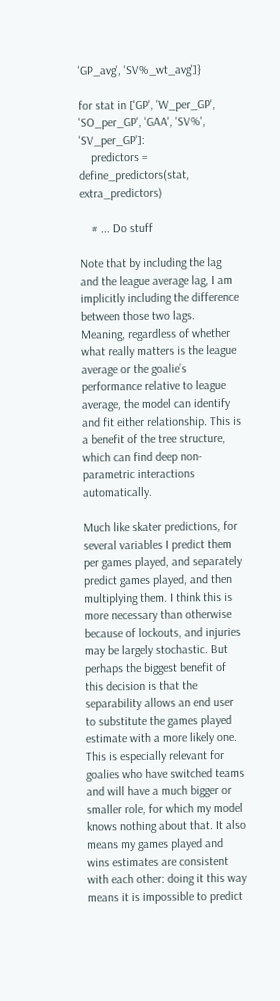'GP_avg', 'SV%_wt_avg']}

for stat in ['GP', 'W_per_GP', 'SO_per_GP', 'GAA', 'SV%', 'SV_per_GP']:
    predictors = define_predictors(stat, extra_predictors)

    # ... Do stuff

Note that by including the lag and the league average lag, I am implicitly including the difference between those two lags. Meaning, regardless of whether what really matters is the league average or the goalie’s performance relative to league average, the model can identify and fit either relationship. This is a benefit of the tree structure, which can find deep non-parametric interactions automatically.

Much like skater predictions, for several variables I predict them per games played, and separately predict games played, and then multiplying them. I think this is more necessary than otherwise because of lockouts, and injuries may be largely stochastic. But perhaps the biggest benefit of this decision is that the separability allows an end user to substitute the games played estimate with a more likely one. This is especially relevant for goalies who have switched teams and will have a much bigger or smaller role, for which my model knows nothing about that. It also means my games played and wins estimates are consistent with each other: doing it this way means it is impossible to predict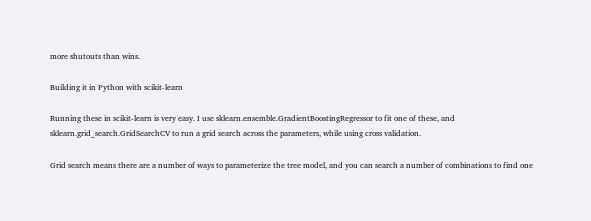more shutouts than wins.

Building it in Python with scikit-learn

Running these in scikit-learn is very easy. I use sklearn.ensemble.GradientBoostingRegressor to fit one of these, and sklearn.grid_search.GridSearchCV to run a grid search across the parameters, while using cross validation.

Grid search means there are a number of ways to parameterize the tree model, and you can search a number of combinations to find one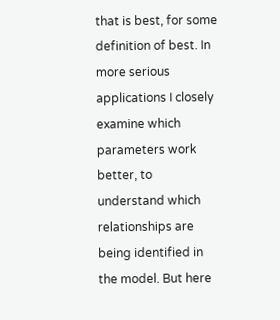that is best, for some definition of best. In more serious applications I closely examine which parameters work better, to understand which relationships are being identified in the model. But here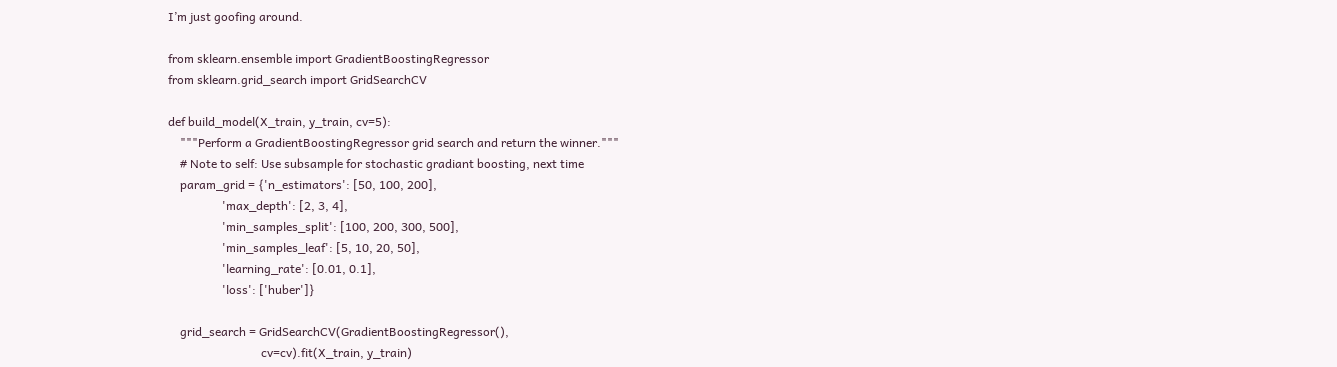I’m just goofing around.

from sklearn.ensemble import GradientBoostingRegressor
from sklearn.grid_search import GridSearchCV

def build_model(X_train, y_train, cv=5):
    """Perform a GradientBoostingRegressor grid search and return the winner."""
    # Note to self: Use subsample for stochastic gradiant boosting, next time
    param_grid = {'n_estimators': [50, 100, 200],
                  'max_depth': [2, 3, 4],
                  'min_samples_split': [100, 200, 300, 500],
                  'min_samples_leaf': [5, 10, 20, 50],
                  'learning_rate': [0.01, 0.1],
                  'loss': ['huber']}

    grid_search = GridSearchCV(GradientBoostingRegressor(),
                               cv=cv).fit(X_train, y_train)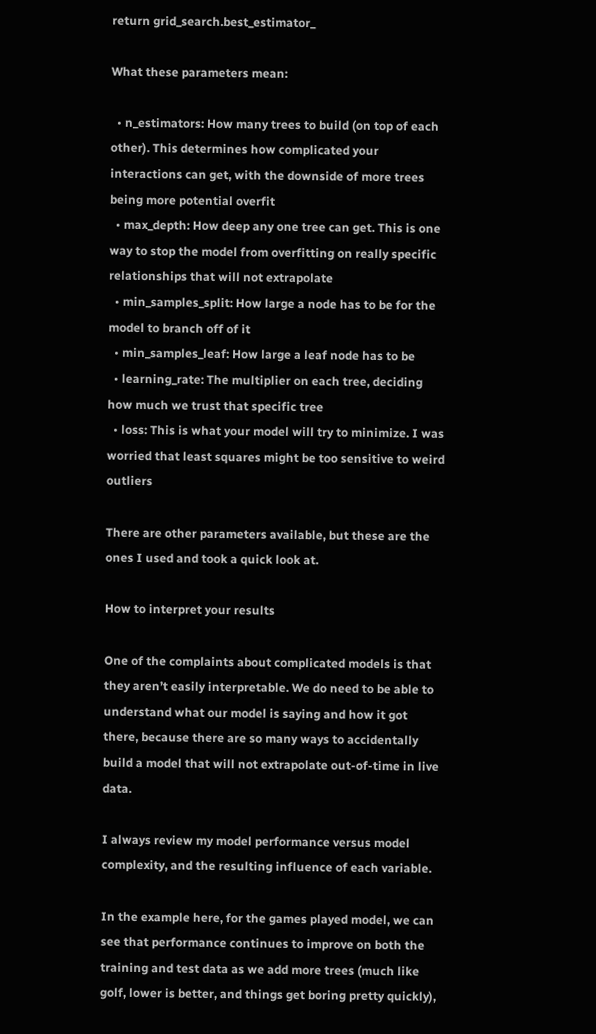return grid_search.best_estimator_

What these parameters mean:

  • n_estimators: How many trees to build (on top of each other). This determines how complicated your interactions can get, with the downside of more trees being more potential overfit
  • max_depth: How deep any one tree can get. This is one way to stop the model from overfitting on really specific relationships that will not extrapolate
  • min_samples_split: How large a node has to be for the model to branch off of it
  • min_samples_leaf: How large a leaf node has to be
  • learning_rate: The multiplier on each tree, deciding how much we trust that specific tree
  • loss: This is what your model will try to minimize. I was worried that least squares might be too sensitive to weird outliers

There are other parameters available, but these are the ones I used and took a quick look at.

How to interpret your results

One of the complaints about complicated models is that they aren’t easily interpretable. We do need to be able to understand what our model is saying and how it got there, because there are so many ways to accidentally build a model that will not extrapolate out-of-time in live data.

I always review my model performance versus model complexity, and the resulting influence of each variable.

In the example here, for the games played model, we can see that performance continues to improve on both the training and test data as we add more trees (much like golf, lower is better, and things get boring pretty quickly),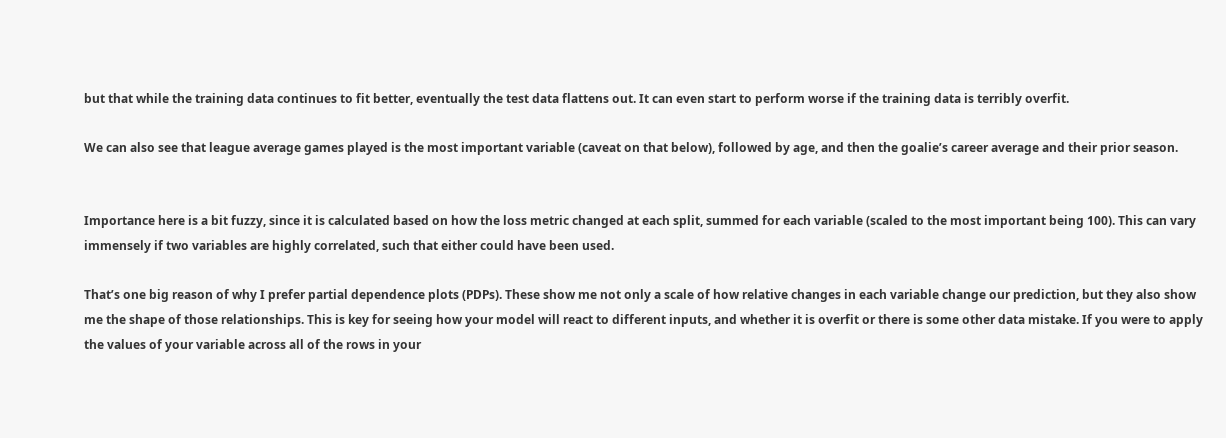but that while the training data continues to fit better, eventually the test data flattens out. It can even start to perform worse if the training data is terribly overfit.

We can also see that league average games played is the most important variable (caveat on that below), followed by age, and then the goalie’s career average and their prior season.


Importance here is a bit fuzzy, since it is calculated based on how the loss metric changed at each split, summed for each variable (scaled to the most important being 100). This can vary immensely if two variables are highly correlated, such that either could have been used.

That’s one big reason of why I prefer partial dependence plots (PDPs). These show me not only a scale of how relative changes in each variable change our prediction, but they also show me the shape of those relationships. This is key for seeing how your model will react to different inputs, and whether it is overfit or there is some other data mistake. If you were to apply the values of your variable across all of the rows in your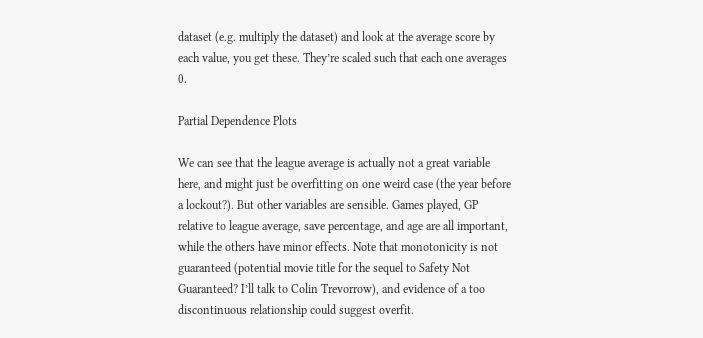dataset (e.g. multiply the dataset) and look at the average score by each value, you get these. They’re scaled such that each one averages 0.

Partial Dependence Plots

We can see that the league average is actually not a great variable here, and might just be overfitting on one weird case (the year before a lockout?). But other variables are sensible. Games played, GP relative to league average, save percentage, and age are all important, while the others have minor effects. Note that monotonicity is not guaranteed (potential movie title for the sequel to Safety Not Guaranteed? I’ll talk to Colin Trevorrow), and evidence of a too discontinuous relationship could suggest overfit.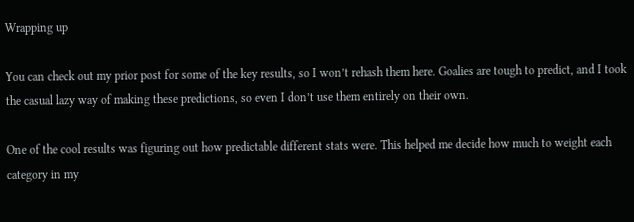Wrapping up

You can check out my prior post for some of the key results, so I won’t rehash them here. Goalies are tough to predict, and I took the casual lazy way of making these predictions, so even I don’t use them entirely on their own.

One of the cool results was figuring out how predictable different stats were. This helped me decide how much to weight each category in my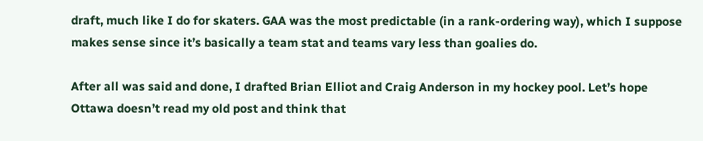draft, much like I do for skaters. GAA was the most predictable (in a rank-ordering way), which I suppose makes sense since it’s basically a team stat and teams vary less than goalies do.

After all was said and done, I drafted Brian Elliot and Craig Anderson in my hockey pool. Let’s hope Ottawa doesn’t read my old post and think that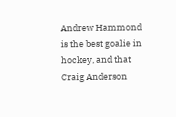Andrew Hammond is the best goalie in hockey, and that Craig Anderson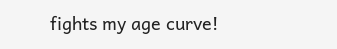fights my age curve!